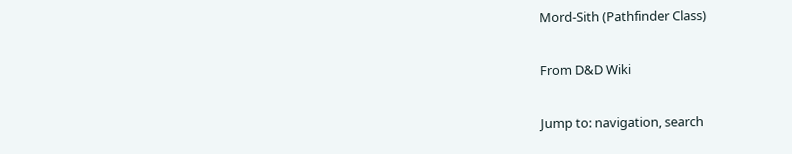Mord-Sith (Pathfinder Class)

From D&D Wiki

Jump to: navigation, search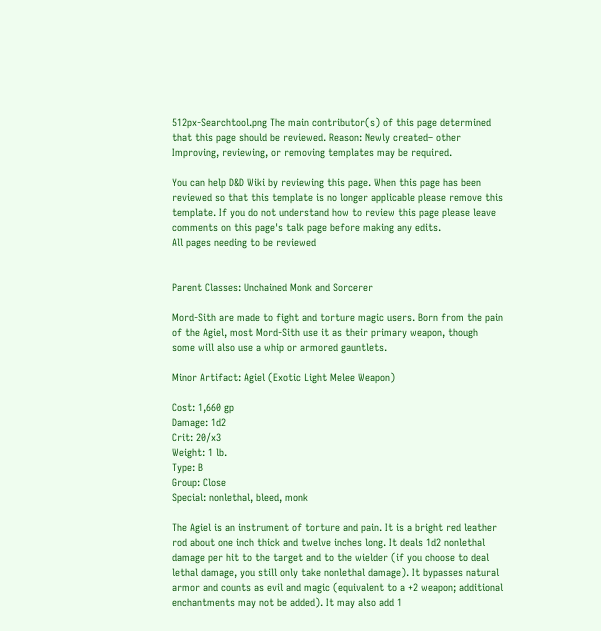512px-Searchtool.png The main contributor(s) of this page determined that this page should be reviewed. Reason: Newly created– other Improving, reviewing, or removing templates may be required.

You can help D&D Wiki by reviewing this page. When this page has been reviewed so that this template is no longer applicable please remove this template. If you do not understand how to review this page please leave comments on this page's talk page before making any edits.
All pages needing to be reviewed


Parent Classes: Unchained Monk and Sorcerer

Mord-Sith are made to fight and torture magic users. Born from the pain of the Agiel, most Mord-Sith use it as their primary weapon, though some will also use a whip or armored gauntlets.

Minor Artifact: Agiel (Exotic Light Melee Weapon)

Cost: 1,660 gp
Damage: 1d2
Crit: 20/x3
Weight: 1 lb.
Type: B
Group: Close
Special: nonlethal, bleed, monk

The Agiel is an instrument of torture and pain. It is a bright red leather rod about one inch thick and twelve inches long. It deals 1d2 nonlethal damage per hit to the target and to the wielder (if you choose to deal lethal damage, you still only take nonlethal damage). It bypasses natural armor and counts as evil and magic (equivalent to a +2 weapon; additional enchantments may not be added). It may also add 1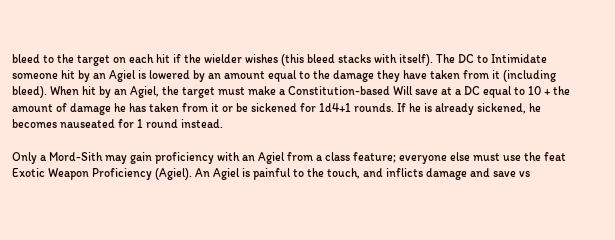bleed to the target on each hit if the wielder wishes (this bleed stacks with itself). The DC to Intimidate someone hit by an Agiel is lowered by an amount equal to the damage they have taken from it (including bleed). When hit by an Agiel, the target must make a Constitution-based Will save at a DC equal to 10 + the amount of damage he has taken from it or be sickened for 1d4+1 rounds. If he is already sickened, he becomes nauseated for 1 round instead.

Only a Mord-Sith may gain proficiency with an Agiel from a class feature; everyone else must use the feat Exotic Weapon Proficiency (Agiel). An Agiel is painful to the touch, and inflicts damage and save vs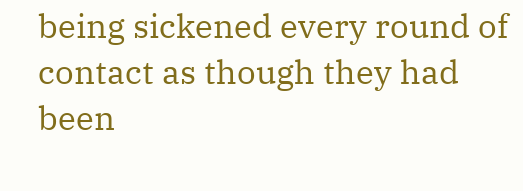being sickened every round of contact as though they had been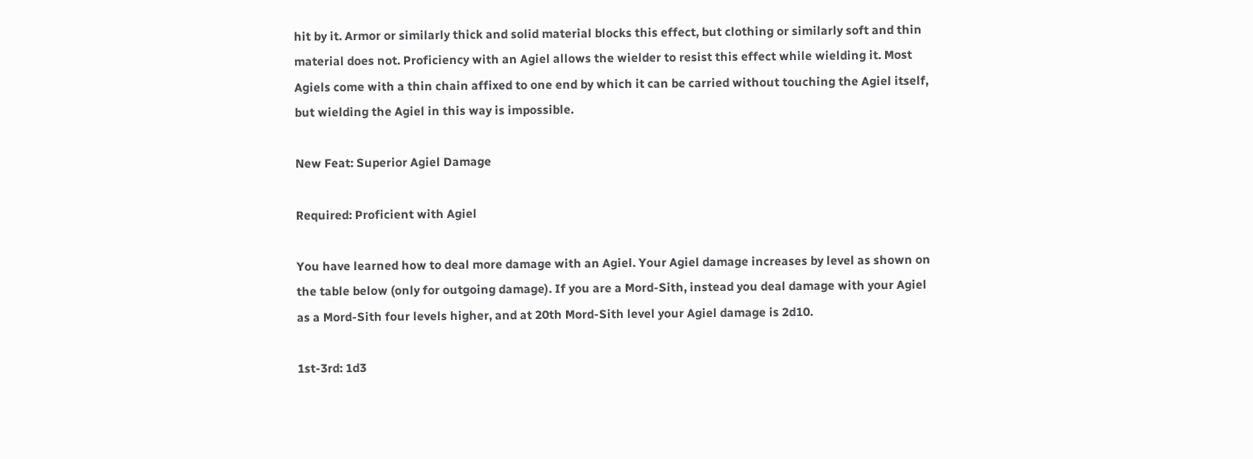hit by it. Armor or similarly thick and solid material blocks this effect, but clothing or similarly soft and thin material does not. Proficiency with an Agiel allows the wielder to resist this effect while wielding it. Most Agiels come with a thin chain affixed to one end by which it can be carried without touching the Agiel itself, but wielding the Agiel in this way is impossible.

New Feat: Superior Agiel Damage

Required: Proficient with Agiel

You have learned how to deal more damage with an Agiel. Your Agiel damage increases by level as shown on the table below (only for outgoing damage). If you are a Mord-Sith, instead you deal damage with your Agiel as a Mord-Sith four levels higher, and at 20th Mord-Sith level your Agiel damage is 2d10.

1st-3rd: 1d3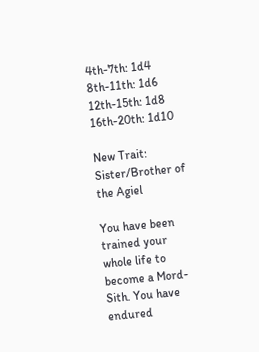4th-7th: 1d4
8th-11th: 1d6
12th-15th: 1d8
16th-20th: 1d10

New Trait: Sister/Brother of the Agiel

You have been trained your whole life to become a Mord-Sith. You have endured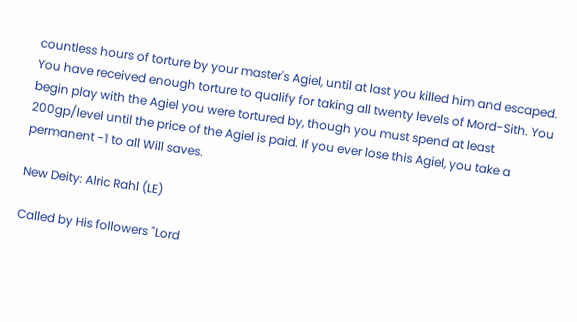countless hours of torture by your master's Agiel, until at last you killed him and escaped. You have received enough torture to qualify for taking all twenty levels of Mord-Sith. You begin play with the Agiel you were tortured by, though you must spend at least 200gp/level until the price of the Agiel is paid. If you ever lose this Agiel, you take a permanent -1 to all Will saves.

New Deity: Alric Rahl (LE)

Called by His followers "Lord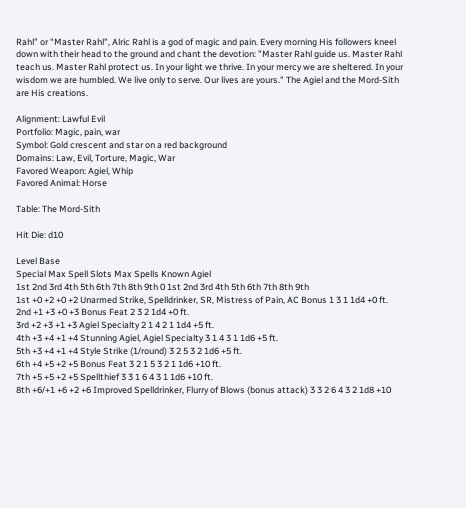Rahl" or "Master Rahl", Alric Rahl is a god of magic and pain. Every morning His followers kneel down with their head to the ground and chant the devotion: "Master Rahl guide us. Master Rahl teach us. Master Rahl protect us. In your light we thrive. In your mercy we are sheltered. In your wisdom we are humbled. We live only to serve. Our lives are yours." The Agiel and the Mord-Sith are His creations.

Alignment: Lawful Evil
Portfolio: Magic, pain, war
Symbol: Gold crescent and star on a red background
Domains: Law, Evil, Torture, Magic, War
Favored Weapon: Agiel, Whip
Favored Animal: Horse

Table: The Mord-Sith

Hit Die: d10

Level Base
Special Max Spell Slots Max Spells Known Agiel
1st 2nd 3rd 4th 5th 6th 7th 8th 9th 0 1st 2nd 3rd 4th 5th 6th 7th 8th 9th
1st +0 +2 +0 +2 Unarmed Strike, Spelldrinker, SR, Mistress of Pain, AC Bonus 1 3 1 1d4 +0 ft.
2nd +1 +3 +0 +3 Bonus Feat 2 3 2 1d4 +0 ft.
3rd +2 +3 +1 +3 Agiel Specialty 2 1 4 2 1 1d4 +5 ft.
4th +3 +4 +1 +4 Stunning Agiel, Agiel Specialty 3 1 4 3 1 1d6 +5 ft.
5th +3 +4 +1 +4 Style Strike (1/round) 3 2 5 3 2 1d6 +5 ft.
6th +4 +5 +2 +5 Bonus Feat 3 2 1 5 3 2 1 1d6 +10 ft.
7th +5 +5 +2 +5 Spellthief 3 3 1 6 4 3 1 1d6 +10 ft.
8th +6/+1 +6 +2 +6 Improved Spelldrinker, Flurry of Blows (bonus attack) 3 3 2 6 4 3 2 1d8 +10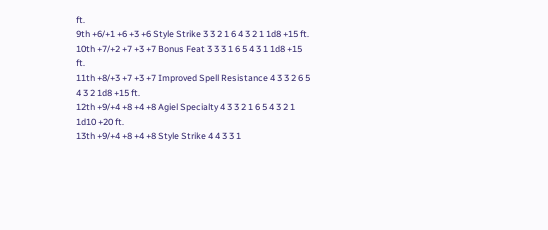ft.
9th +6/+1 +6 +3 +6 Style Strike 3 3 2 1 6 4 3 2 1 1d8 +15 ft.
10th +7/+2 +7 +3 +7 Bonus Feat 3 3 3 1 6 5 4 3 1 1d8 +15 ft.
11th +8/+3 +7 +3 +7 Improved Spell Resistance 4 3 3 2 6 5 4 3 2 1d8 +15 ft.
12th +9/+4 +8 +4 +8 Agiel Specialty 4 3 3 2 1 6 5 4 3 2 1 1d10 +20 ft.
13th +9/+4 +8 +4 +8 Style Strike 4 4 3 3 1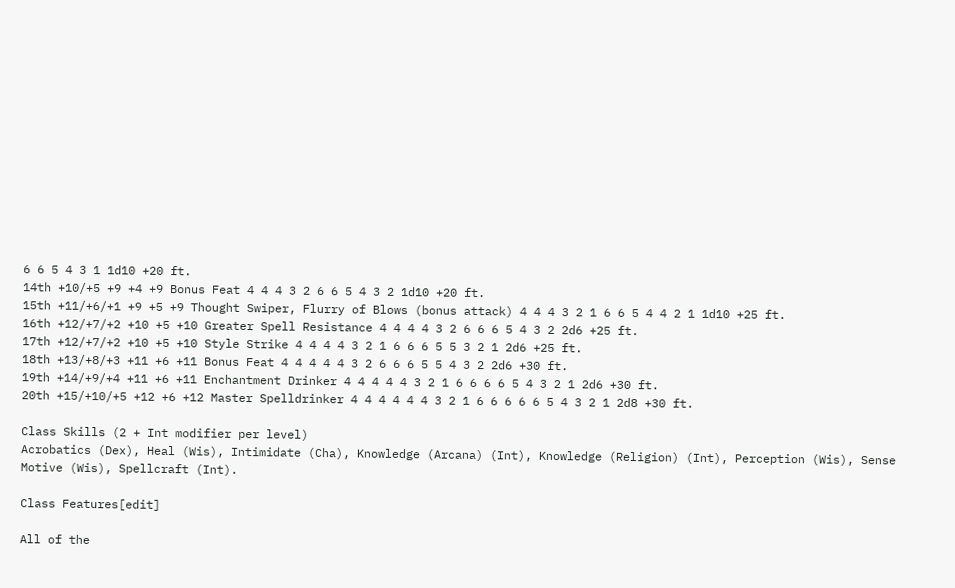6 6 5 4 3 1 1d10 +20 ft.
14th +10/+5 +9 +4 +9 Bonus Feat 4 4 4 3 2 6 6 5 4 3 2 1d10 +20 ft.
15th +11/+6/+1 +9 +5 +9 Thought Swiper, Flurry of Blows (bonus attack) 4 4 4 3 2 1 6 6 5 4 4 2 1 1d10 +25 ft.
16th +12/+7/+2 +10 +5 +10 Greater Spell Resistance 4 4 4 4 3 2 6 6 6 5 4 3 2 2d6 +25 ft.
17th +12/+7/+2 +10 +5 +10 Style Strike 4 4 4 4 3 2 1 6 6 6 5 5 3 2 1 2d6 +25 ft.
18th +13/+8/+3 +11 +6 +11 Bonus Feat 4 4 4 4 4 3 2 6 6 6 5 5 4 3 2 2d6 +30 ft.
19th +14/+9/+4 +11 +6 +11 Enchantment Drinker 4 4 4 4 4 3 2 1 6 6 6 6 5 4 3 2 1 2d6 +30 ft.
20th +15/+10/+5 +12 +6 +12 Master Spelldrinker 4 4 4 4 4 4 3 2 1 6 6 6 6 6 5 4 3 2 1 2d8 +30 ft.

Class Skills (2 + Int modifier per level)
Acrobatics (Dex), Heal (Wis), Intimidate (Cha), Knowledge (Arcana) (Int), Knowledge (Religion) (Int), Perception (Wis), Sense Motive (Wis), Spellcraft (Int).

Class Features[edit]

All of the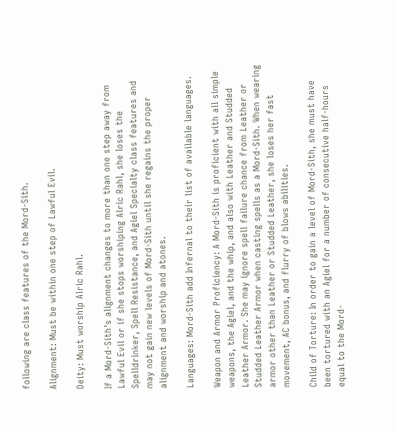following are class features of the Mord-Sith.

Alignment: Must be within one step of Lawful Evil.

Deity: Must worship Alric Rahl.

If a Mord-Sith's alignment changes to more than one step away from Lawful Evil or if she stops worshiping Alric Rahl, she loses the Spelldrinker, Spell Resistance, and Agiel Specialty class features and may not gain new levels of Mord-Sith until she regains the proper alignment and worship and atones.

Languages: Mord-Sith add Infernal to their list of available languages.

Weapon and Armor Proficiency: A Mord-Sith is proficient with all simple weapons, the Agiel, and the whip, and also with Leather and Studded Leather Armor. She may ignore spell failure chance from Leather or Studded Leather Armor when casting spells as a Mord-Sith. When wearing armor other than Leather or Studded Leather, she loses her fast movement, AC bonus, and flurry of blows abilities.

Child of Torture: In order to gain a level of Mord-Sith, she must have been tortured with an Agiel for a number of consecutive half-hours equal to the Mord-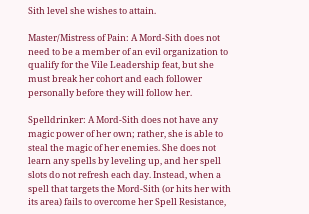Sith level she wishes to attain.

Master/Mistress of Pain: A Mord-Sith does not need to be a member of an evil organization to qualify for the Vile Leadership feat, but she must break her cohort and each follower personally before they will follow her.

Spelldrinker: A Mord-Sith does not have any magic power of her own; rather, she is able to steal the magic of her enemies. She does not learn any spells by leveling up, and her spell slots do not refresh each day. Instead, when a spell that targets the Mord-Sith (or hits her with its area) fails to overcome her Spell Resistance,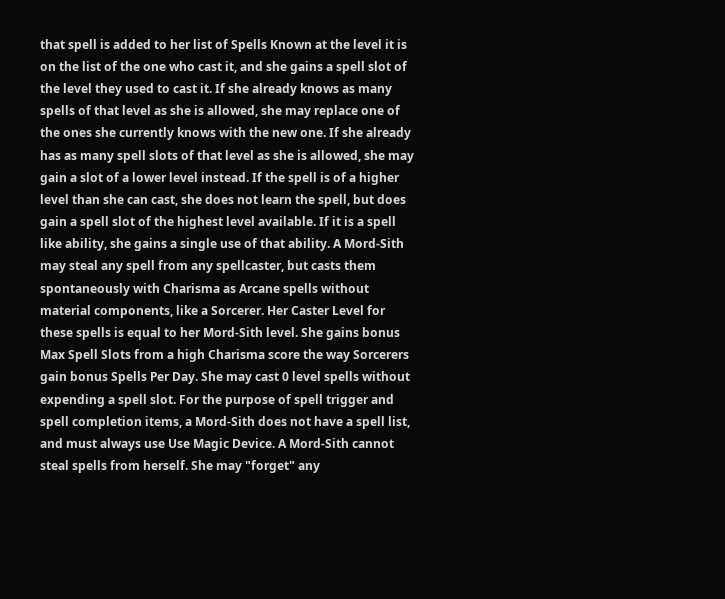that spell is added to her list of Spells Known at the level it is on the list of the one who cast it, and she gains a spell slot of the level they used to cast it. If she already knows as many spells of that level as she is allowed, she may replace one of the ones she currently knows with the new one. If she already has as many spell slots of that level as she is allowed, she may gain a slot of a lower level instead. If the spell is of a higher level than she can cast, she does not learn the spell, but does gain a spell slot of the highest level available. If it is a spell like ability, she gains a single use of that ability. A Mord-Sith may steal any spell from any spellcaster, but casts them spontaneously with Charisma as Arcane spells without material components, like a Sorcerer. Her Caster Level for these spells is equal to her Mord-Sith level. She gains bonus Max Spell Slots from a high Charisma score the way Sorcerers gain bonus Spells Per Day. She may cast 0 level spells without expending a spell slot. For the purpose of spell trigger and spell completion items, a Mord-Sith does not have a spell list, and must always use Use Magic Device. A Mord-Sith cannot steal spells from herself. She may "forget" any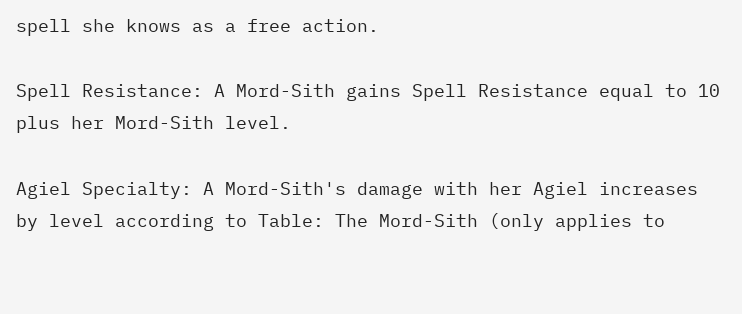spell she knows as a free action.

Spell Resistance: A Mord-Sith gains Spell Resistance equal to 10 plus her Mord-Sith level.

Agiel Specialty: A Mord-Sith's damage with her Agiel increases by level according to Table: The Mord-Sith (only applies to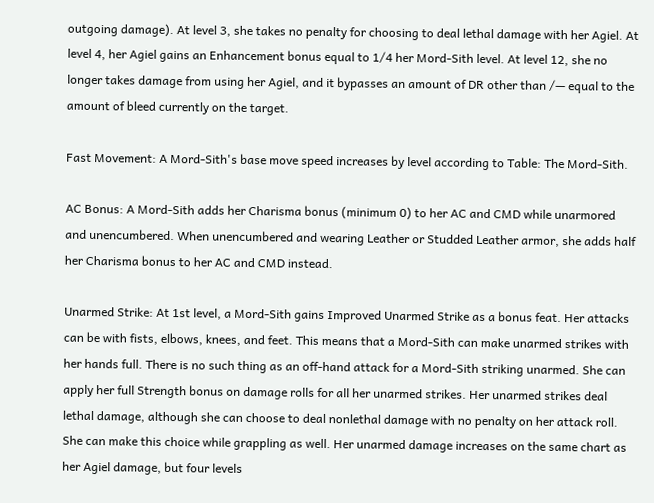outgoing damage). At level 3, she takes no penalty for choosing to deal lethal damage with her Agiel. At level 4, her Agiel gains an Enhancement bonus equal to 1/4 her Mord-Sith level. At level 12, she no longer takes damage from using her Agiel, and it bypasses an amount of DR other than /— equal to the amount of bleed currently on the target.

Fast Movement: A Mord-Sith's base move speed increases by level according to Table: The Mord-Sith.

AC Bonus: A Mord-Sith adds her Charisma bonus (minimum 0) to her AC and CMD while unarmored and unencumbered. When unencumbered and wearing Leather or Studded Leather armor, she adds half her Charisma bonus to her AC and CMD instead.

Unarmed Strike: At 1st level, a Mord-Sith gains Improved Unarmed Strike as a bonus feat. Her attacks can be with fists, elbows, knees, and feet. This means that a Mord-Sith can make unarmed strikes with her hands full. There is no such thing as an off-hand attack for a Mord-Sith striking unarmed. She can apply her full Strength bonus on damage rolls for all her unarmed strikes. Her unarmed strikes deal lethal damage, although she can choose to deal nonlethal damage with no penalty on her attack roll. She can make this choice while grappling as well. Her unarmed damage increases on the same chart as her Agiel damage, but four levels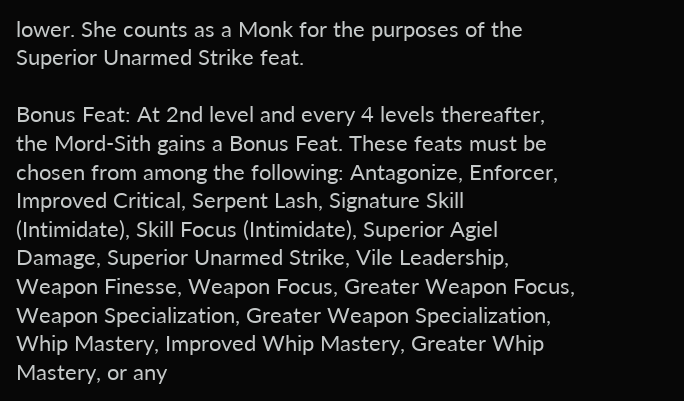lower. She counts as a Monk for the purposes of the Superior Unarmed Strike feat.

Bonus Feat: At 2nd level and every 4 levels thereafter, the Mord-Sith gains a Bonus Feat. These feats must be chosen from among the following: Antagonize, Enforcer, Improved Critical, Serpent Lash, Signature Skill (Intimidate), Skill Focus (Intimidate), Superior Agiel Damage, Superior Unarmed Strike, Vile Leadership, Weapon Finesse, Weapon Focus, Greater Weapon Focus, Weapon Specialization, Greater Weapon Specialization, Whip Mastery, Improved Whip Mastery, Greater Whip Mastery, or any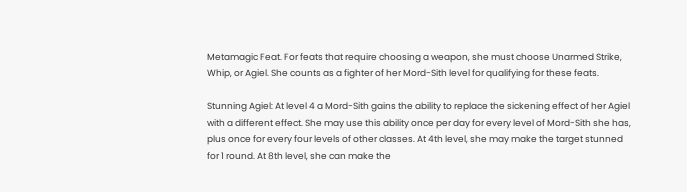Metamagic Feat. For feats that require choosing a weapon, she must choose Unarmed Strike, Whip, or Agiel. She counts as a fighter of her Mord-Sith level for qualifying for these feats.

Stunning Agiel: At level 4 a Mord-Sith gains the ability to replace the sickening effect of her Agiel with a different effect. She may use this ability once per day for every level of Mord-Sith she has, plus once for every four levels of other classes. At 4th level, she may make the target stunned for 1 round. At 8th level, she can make the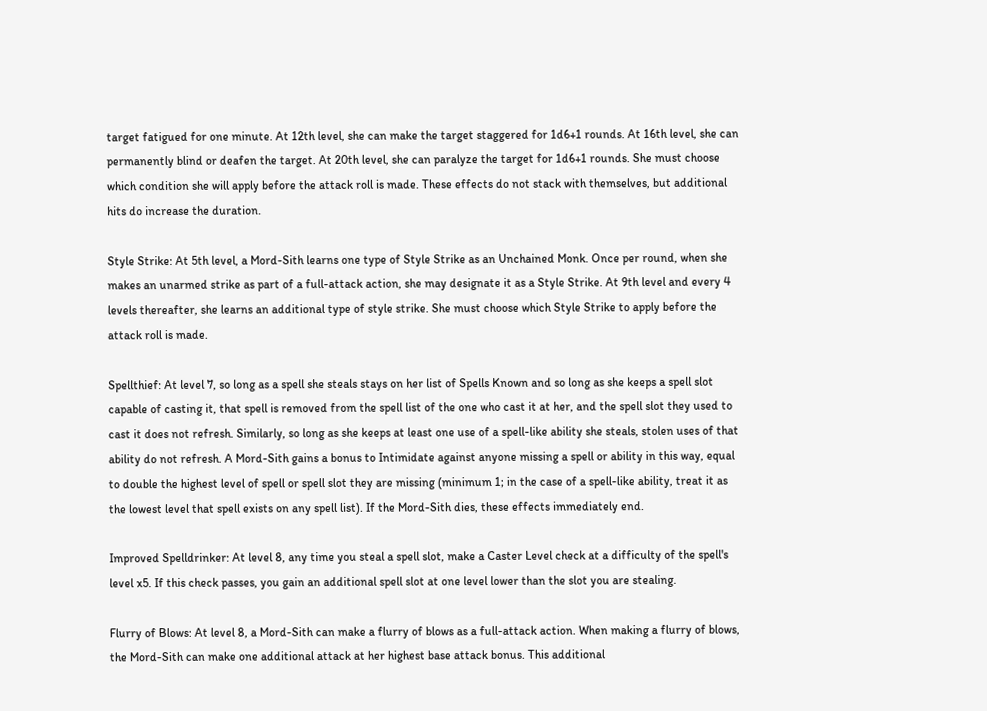target fatigued for one minute. At 12th level, she can make the target staggered for 1d6+1 rounds. At 16th level, she can permanently blind or deafen the target. At 20th level, she can paralyze the target for 1d6+1 rounds. She must choose which condition she will apply before the attack roll is made. These effects do not stack with themselves, but additional hits do increase the duration.

Style Strike: At 5th level, a Mord-Sith learns one type of Style Strike as an Unchained Monk. Once per round, when she makes an unarmed strike as part of a full-attack action, she may designate it as a Style Strike. At 9th level and every 4 levels thereafter, she learns an additional type of style strike. She must choose which Style Strike to apply before the attack roll is made.

Spellthief: At level 7, so long as a spell she steals stays on her list of Spells Known and so long as she keeps a spell slot capable of casting it, that spell is removed from the spell list of the one who cast it at her, and the spell slot they used to cast it does not refresh. Similarly, so long as she keeps at least one use of a spell-like ability she steals, stolen uses of that ability do not refresh. A Mord-Sith gains a bonus to Intimidate against anyone missing a spell or ability in this way, equal to double the highest level of spell or spell slot they are missing (minimum 1; in the case of a spell-like ability, treat it as the lowest level that spell exists on any spell list). If the Mord-Sith dies, these effects immediately end.

Improved Spelldrinker: At level 8, any time you steal a spell slot, make a Caster Level check at a difficulty of the spell's level x5. If this check passes, you gain an additional spell slot at one level lower than the slot you are stealing.

Flurry of Blows: At level 8, a Mord-Sith can make a flurry of blows as a full-attack action. When making a flurry of blows, the Mord-Sith can make one additional attack at her highest base attack bonus. This additional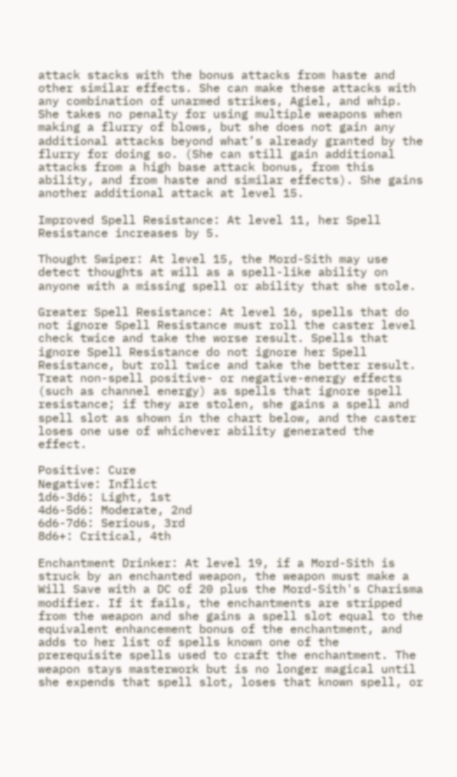attack stacks with the bonus attacks from haste and other similar effects. She can make these attacks with any combination of unarmed strikes, Agiel, and whip. She takes no penalty for using multiple weapons when making a flurry of blows, but she does not gain any additional attacks beyond what’s already granted by the flurry for doing so. (She can still gain additional attacks from a high base attack bonus, from this ability, and from haste and similar effects). She gains another additional attack at level 15.

Improved Spell Resistance: At level 11, her Spell Resistance increases by 5.

Thought Swiper: At level 15, the Mord-Sith may use detect thoughts at will as a spell-like ability on anyone with a missing spell or ability that she stole.

Greater Spell Resistance: At level 16, spells that do not ignore Spell Resistance must roll the caster level check twice and take the worse result. Spells that ignore Spell Resistance do not ignore her Spell Resistance, but roll twice and take the better result. Treat non-spell positive- or negative-energy effects (such as channel energy) as spells that ignore spell resistance; if they are stolen, she gains a spell and spell slot as shown in the chart below, and the caster loses one use of whichever ability generated the effect.

Positive: Cure
Negative: Inflict
1d6-3d6: Light, 1st
4d6-5d6: Moderate, 2nd
6d6-7d6: Serious, 3rd
8d6+: Critical, 4th

Enchantment Drinker: At level 19, if a Mord-Sith is struck by an enchanted weapon, the weapon must make a Will Save with a DC of 20 plus the Mord-Sith's Charisma modifier. If it fails, the enchantments are stripped from the weapon and she gains a spell slot equal to the equivalent enhancement bonus of the enchantment, and adds to her list of spells known one of the prerequisite spells used to craft the enchantment. The weapon stays masterwork but is no longer magical until she expends that spell slot, loses that known spell, or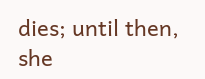dies; until then, she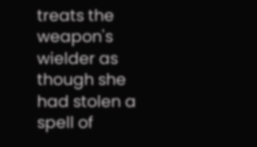treats the weapon's wielder as though she had stolen a spell of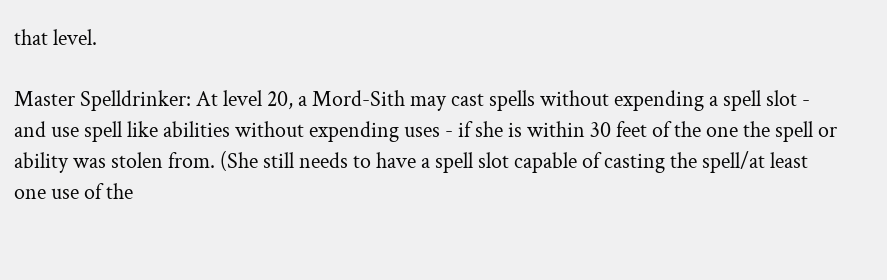that level.

Master Spelldrinker: At level 20, a Mord-Sith may cast spells without expending a spell slot - and use spell like abilities without expending uses - if she is within 30 feet of the one the spell or ability was stolen from. (She still needs to have a spell slot capable of casting the spell/at least one use of the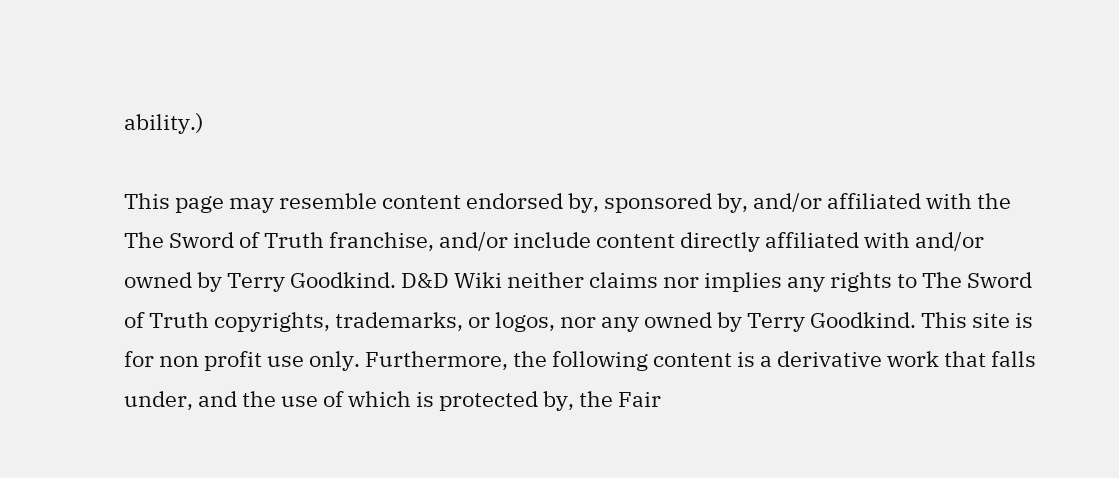ability.)

This page may resemble content endorsed by, sponsored by, and/or affiliated with the The Sword of Truth franchise, and/or include content directly affiliated with and/or owned by Terry Goodkind. D&D Wiki neither claims nor implies any rights to The Sword of Truth copyrights, trademarks, or logos, nor any owned by Terry Goodkind. This site is for non profit use only. Furthermore, the following content is a derivative work that falls under, and the use of which is protected by, the Fair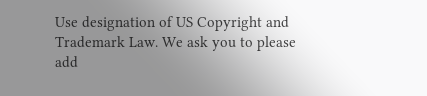Use designation of US Copyright and Trademark Law. We ask you to please add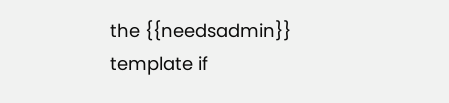the {{needsadmin}} template if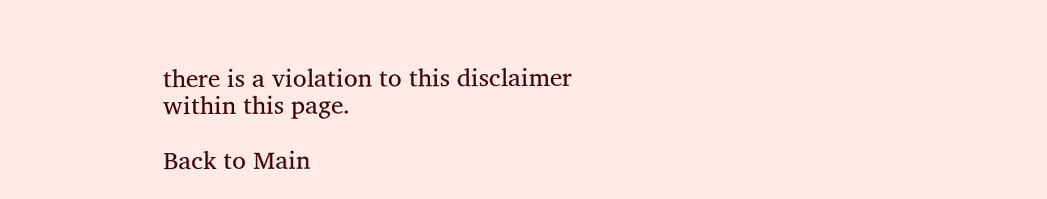there is a violation to this disclaimer within this page.

Back to Main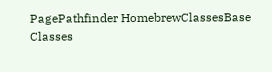PagePathfinder HomebrewClassesBase Classes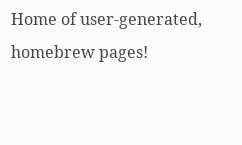Home of user-generated,
homebrew pages!